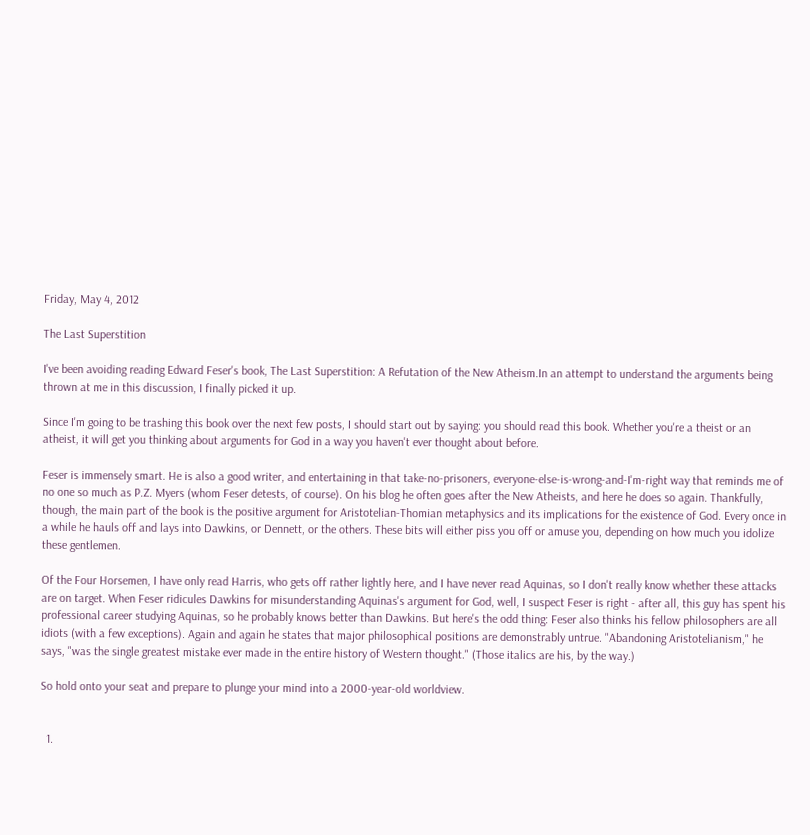Friday, May 4, 2012

The Last Superstition

I've been avoiding reading Edward Feser's book, The Last Superstition: A Refutation of the New Atheism.In an attempt to understand the arguments being thrown at me in this discussion, I finally picked it up.

Since I'm going to be trashing this book over the next few posts, I should start out by saying: you should read this book. Whether you're a theist or an atheist, it will get you thinking about arguments for God in a way you haven't ever thought about before.

Feser is immensely smart. He is also a good writer, and entertaining in that take-no-prisoners, everyone-else-is-wrong-and-I'm-right way that reminds me of no one so much as P.Z. Myers (whom Feser detests, of course). On his blog he often goes after the New Atheists, and here he does so again. Thankfully, though, the main part of the book is the positive argument for Aristotelian-Thomian metaphysics and its implications for the existence of God. Every once in a while he hauls off and lays into Dawkins, or Dennett, or the others. These bits will either piss you off or amuse you, depending on how much you idolize these gentlemen.

Of the Four Horsemen, I have only read Harris, who gets off rather lightly here, and I have never read Aquinas, so I don't really know whether these attacks are on target. When Feser ridicules Dawkins for misunderstanding Aquinas's argument for God, well, I suspect Feser is right - after all, this guy has spent his professional career studying Aquinas, so he probably knows better than Dawkins. But here's the odd thing: Feser also thinks his fellow philosophers are all idiots (with a few exceptions). Again and again he states that major philosophical positions are demonstrably untrue. "Abandoning Aristotelianism," he says, "was the single greatest mistake ever made in the entire history of Western thought." (Those italics are his, by the way.)

So hold onto your seat and prepare to plunge your mind into a 2000-year-old worldview.


  1.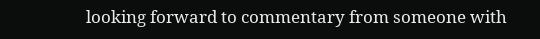looking forward to commentary from someone with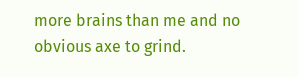more brains than me and no obvious axe to grind.